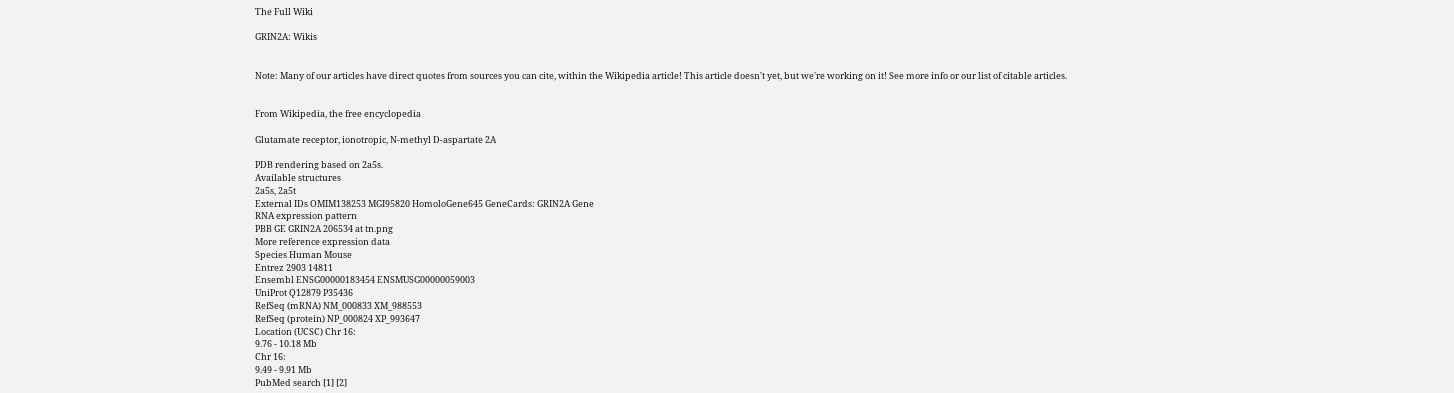The Full Wiki

GRIN2A: Wikis


Note: Many of our articles have direct quotes from sources you can cite, within the Wikipedia article! This article doesn't yet, but we're working on it! See more info or our list of citable articles.


From Wikipedia, the free encyclopedia

Glutamate receptor, ionotropic, N-methyl D-aspartate 2A

PDB rendering based on 2a5s.
Available structures
2a5s, 2a5t
External IDs OMIM138253 MGI95820 HomoloGene645 GeneCards: GRIN2A Gene
RNA expression pattern
PBB GE GRIN2A 206534 at tn.png
More reference expression data
Species Human Mouse
Entrez 2903 14811
Ensembl ENSG00000183454 ENSMUSG00000059003
UniProt Q12879 P35436
RefSeq (mRNA) NM_000833 XM_988553
RefSeq (protein) NP_000824 XP_993647
Location (UCSC) Chr 16:
9.76 - 10.18 Mb
Chr 16:
9.49 - 9.91 Mb
PubMed search [1] [2]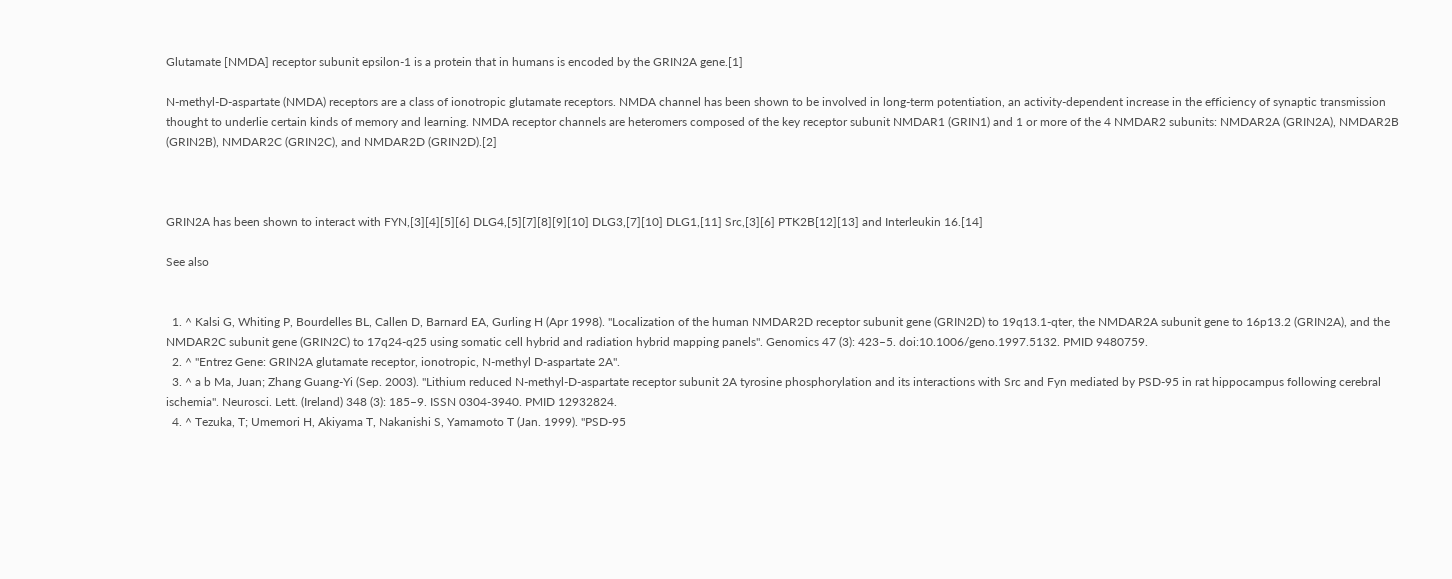Glutamate [NMDA] receptor subunit epsilon-1 is a protein that in humans is encoded by the GRIN2A gene.[1]

N-methyl-D-aspartate (NMDA) receptors are a class of ionotropic glutamate receptors. NMDA channel has been shown to be involved in long-term potentiation, an activity-dependent increase in the efficiency of synaptic transmission thought to underlie certain kinds of memory and learning. NMDA receptor channels are heteromers composed of the key receptor subunit NMDAR1 (GRIN1) and 1 or more of the 4 NMDAR2 subunits: NMDAR2A (GRIN2A), NMDAR2B (GRIN2B), NMDAR2C (GRIN2C), and NMDAR2D (GRIN2D).[2]



GRIN2A has been shown to interact with FYN,[3][4][5][6] DLG4,[5][7][8][9][10] DLG3,[7][10] DLG1,[11] Src,[3][6] PTK2B[12][13] and Interleukin 16.[14]

See also


  1. ^ Kalsi G, Whiting P, Bourdelles BL, Callen D, Barnard EA, Gurling H (Apr 1998). "Localization of the human NMDAR2D receptor subunit gene (GRIN2D) to 19q13.1-qter, the NMDAR2A subunit gene to 16p13.2 (GRIN2A), and the NMDAR2C subunit gene (GRIN2C) to 17q24-q25 using somatic cell hybrid and radiation hybrid mapping panels". Genomics 47 (3): 423–5. doi:10.1006/geno.1997.5132. PMID 9480759.
  2. ^ "Entrez Gene: GRIN2A glutamate receptor, ionotropic, N-methyl D-aspartate 2A".
  3. ^ a b Ma, Juan; Zhang Guang-Yi (Sep. 2003). "Lithium reduced N-methyl-D-aspartate receptor subunit 2A tyrosine phosphorylation and its interactions with Src and Fyn mediated by PSD-95 in rat hippocampus following cerebral ischemia". Neurosci. Lett. (Ireland) 348 (3): 185–9. ISSN 0304-3940. PMID 12932824.
  4. ^ Tezuka, T; Umemori H, Akiyama T, Nakanishi S, Yamamoto T (Jan. 1999). "PSD-95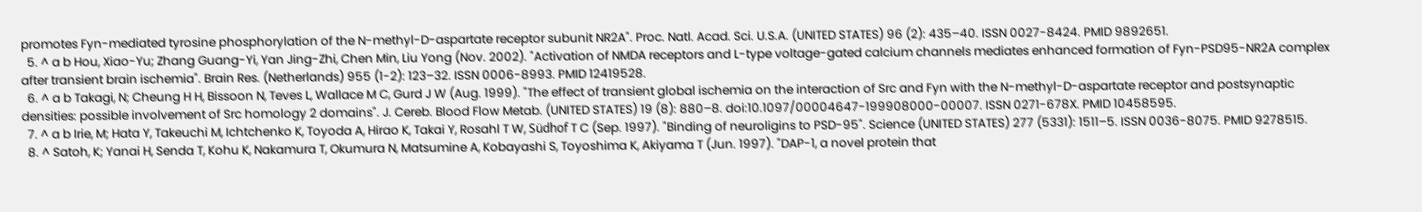promotes Fyn-mediated tyrosine phosphorylation of the N-methyl-D-aspartate receptor subunit NR2A". Proc. Natl. Acad. Sci. U.S.A. (UNITED STATES) 96 (2): 435–40. ISSN 0027-8424. PMID 9892651.
  5. ^ a b Hou, Xiao-Yu; Zhang Guang-Yi, Yan Jing-Zhi, Chen Min, Liu Yong (Nov. 2002). "Activation of NMDA receptors and L-type voltage-gated calcium channels mediates enhanced formation of Fyn-PSD95-NR2A complex after transient brain ischemia". Brain Res. (Netherlands) 955 (1-2): 123–32. ISSN 0006-8993. PMID 12419528.
  6. ^ a b Takagi, N; Cheung H H, Bissoon N, Teves L, Wallace M C, Gurd J W (Aug. 1999). "The effect of transient global ischemia on the interaction of Src and Fyn with the N-methyl-D-aspartate receptor and postsynaptic densities: possible involvement of Src homology 2 domains". J. Cereb. Blood Flow Metab. (UNITED STATES) 19 (8): 880–8. doi:10.1097/00004647-199908000-00007. ISSN 0271-678X. PMID 10458595.
  7. ^ a b Irie, M; Hata Y, Takeuchi M, Ichtchenko K, Toyoda A, Hirao K, Takai Y, Rosahl T W, Südhof T C (Sep. 1997). "Binding of neuroligins to PSD-95". Science (UNITED STATES) 277 (5331): 1511–5. ISSN 0036-8075. PMID 9278515.
  8. ^ Satoh, K; Yanai H, Senda T, Kohu K, Nakamura T, Okumura N, Matsumine A, Kobayashi S, Toyoshima K, Akiyama T (Jun. 1997). "DAP-1, a novel protein that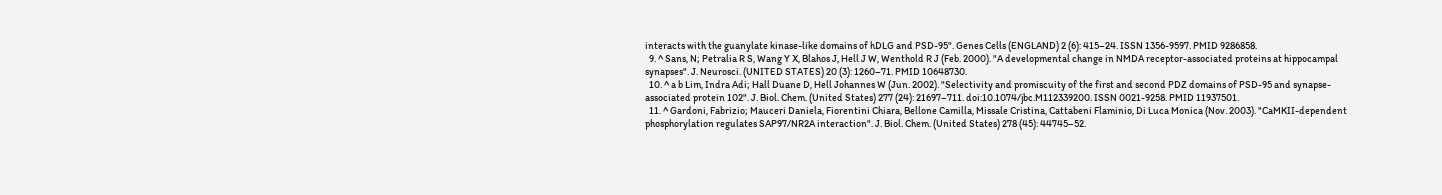interacts with the guanylate kinase-like domains of hDLG and PSD-95". Genes Cells (ENGLAND) 2 (6): 415–24. ISSN 1356-9597. PMID 9286858.
  9. ^ Sans, N; Petralia R S, Wang Y X, Blahos J, Hell J W, Wenthold R J (Feb. 2000). "A developmental change in NMDA receptor-associated proteins at hippocampal synapses". J. Neurosci. (UNITED STATES) 20 (3): 1260–71. PMID 10648730.
  10. ^ a b Lim, Indra Adi; Hall Duane D, Hell Johannes W (Jun. 2002). "Selectivity and promiscuity of the first and second PDZ domains of PSD-95 and synapse-associated protein 102". J. Biol. Chem. (United States) 277 (24): 21697–711. doi:10.1074/jbc.M112339200. ISSN 0021-9258. PMID 11937501.
  11. ^ Gardoni, Fabrizio; Mauceri Daniela, Fiorentini Chiara, Bellone Camilla, Missale Cristina, Cattabeni Flaminio, Di Luca Monica (Nov. 2003). "CaMKII-dependent phosphorylation regulates SAP97/NR2A interaction". J. Biol. Chem. (United States) 278 (45): 44745–52.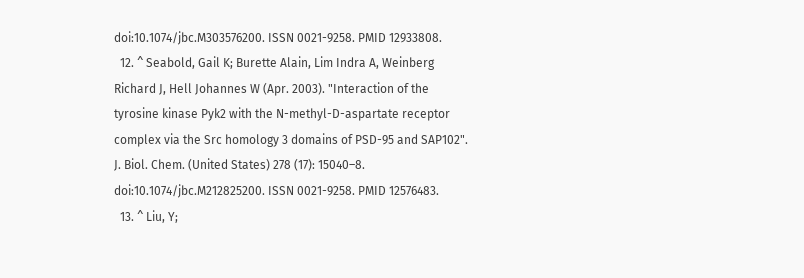doi:10.1074/jbc.M303576200. ISSN 0021-9258. PMID 12933808.
  12. ^ Seabold, Gail K; Burette Alain, Lim Indra A, Weinberg Richard J, Hell Johannes W (Apr. 2003). "Interaction of the tyrosine kinase Pyk2 with the N-methyl-D-aspartate receptor complex via the Src homology 3 domains of PSD-95 and SAP102". J. Biol. Chem. (United States) 278 (17): 15040–8. doi:10.1074/jbc.M212825200. ISSN 0021-9258. PMID 12576483.
  13. ^ Liu, Y;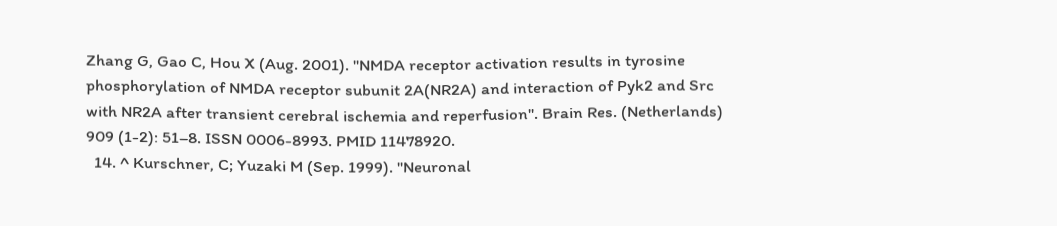Zhang G, Gao C, Hou X (Aug. 2001). "NMDA receptor activation results in tyrosine phosphorylation of NMDA receptor subunit 2A(NR2A) and interaction of Pyk2 and Src with NR2A after transient cerebral ischemia and reperfusion". Brain Res. (Netherlands) 909 (1-2): 51–8. ISSN 0006-8993. PMID 11478920.
  14. ^ Kurschner, C; Yuzaki M (Sep. 1999). "Neuronal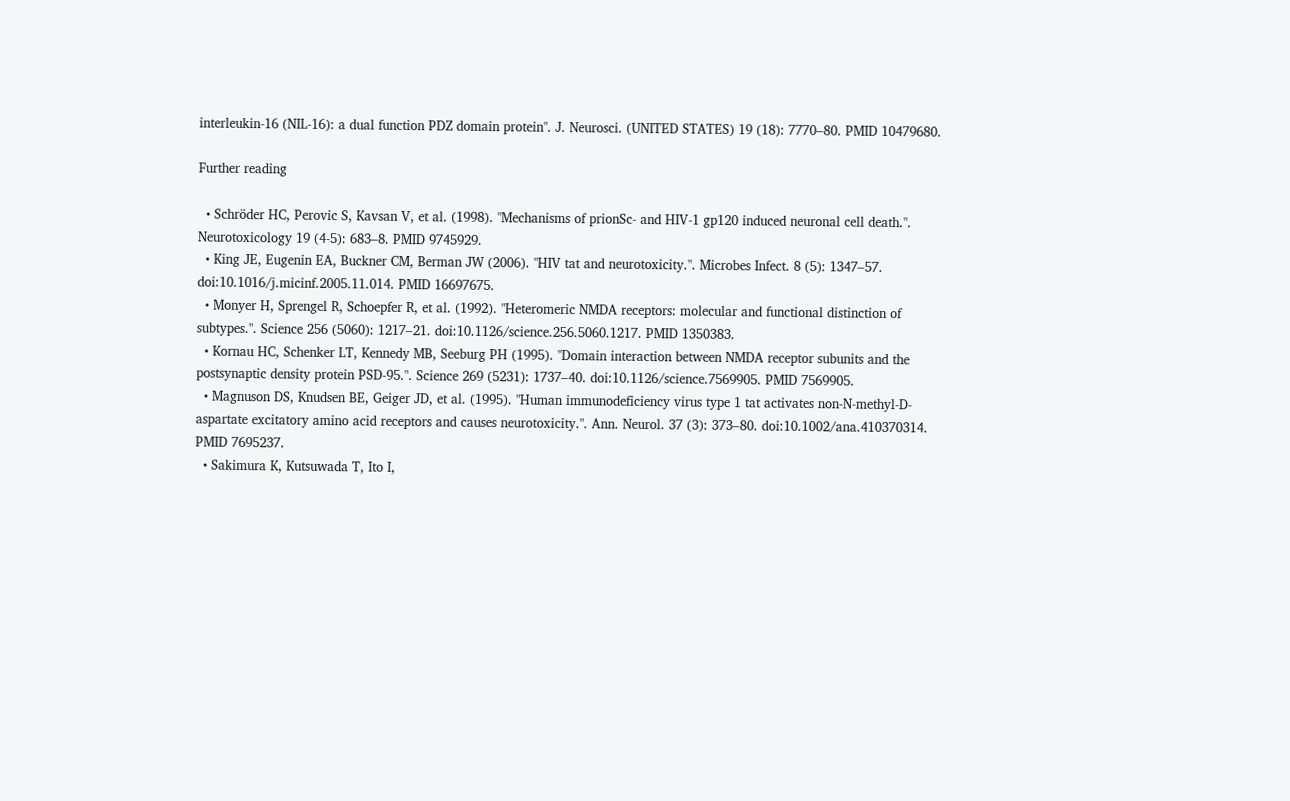interleukin-16 (NIL-16): a dual function PDZ domain protein". J. Neurosci. (UNITED STATES) 19 (18): 7770–80. PMID 10479680.

Further reading

  • Schröder HC, Perovic S, Kavsan V, et al. (1998). "Mechanisms of prionSc- and HIV-1 gp120 induced neuronal cell death.". Neurotoxicology 19 (4-5): 683–8. PMID 9745929.
  • King JE, Eugenin EA, Buckner CM, Berman JW (2006). "HIV tat and neurotoxicity.". Microbes Infect. 8 (5): 1347–57. doi:10.1016/j.micinf.2005.11.014. PMID 16697675.
  • Monyer H, Sprengel R, Schoepfer R, et al. (1992). "Heteromeric NMDA receptors: molecular and functional distinction of subtypes.". Science 256 (5060): 1217–21. doi:10.1126/science.256.5060.1217. PMID 1350383.
  • Kornau HC, Schenker LT, Kennedy MB, Seeburg PH (1995). "Domain interaction between NMDA receptor subunits and the postsynaptic density protein PSD-95.". Science 269 (5231): 1737–40. doi:10.1126/science.7569905. PMID 7569905.
  • Magnuson DS, Knudsen BE, Geiger JD, et al. (1995). "Human immunodeficiency virus type 1 tat activates non-N-methyl-D-aspartate excitatory amino acid receptors and causes neurotoxicity.". Ann. Neurol. 37 (3): 373–80. doi:10.1002/ana.410370314. PMID 7695237.
  • Sakimura K, Kutsuwada T, Ito I,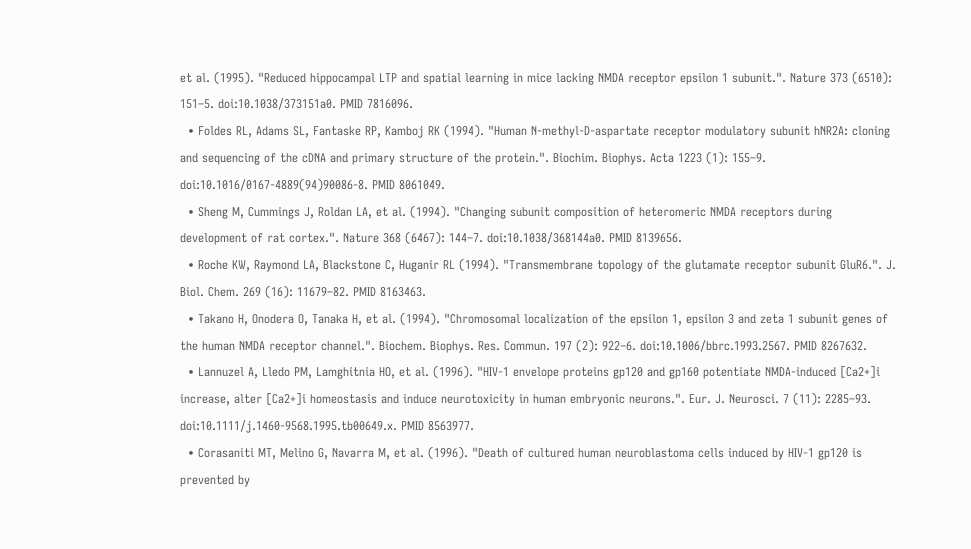et al. (1995). "Reduced hippocampal LTP and spatial learning in mice lacking NMDA receptor epsilon 1 subunit.". Nature 373 (6510): 151–5. doi:10.1038/373151a0. PMID 7816096.
  • Foldes RL, Adams SL, Fantaske RP, Kamboj RK (1994). "Human N-methyl-D-aspartate receptor modulatory subunit hNR2A: cloning and sequencing of the cDNA and primary structure of the protein.". Biochim. Biophys. Acta 1223 (1): 155–9. doi:10.1016/0167-4889(94)90086-8. PMID 8061049.
  • Sheng M, Cummings J, Roldan LA, et al. (1994). "Changing subunit composition of heteromeric NMDA receptors during development of rat cortex.". Nature 368 (6467): 144–7. doi:10.1038/368144a0. PMID 8139656.
  • Roche KW, Raymond LA, Blackstone C, Huganir RL (1994). "Transmembrane topology of the glutamate receptor subunit GluR6.". J. Biol. Chem. 269 (16): 11679–82. PMID 8163463.
  • Takano H, Onodera O, Tanaka H, et al. (1994). "Chromosomal localization of the epsilon 1, epsilon 3 and zeta 1 subunit genes of the human NMDA receptor channel.". Biochem. Biophys. Res. Commun. 197 (2): 922–6. doi:10.1006/bbrc.1993.2567. PMID 8267632.
  • Lannuzel A, Lledo PM, Lamghitnia HO, et al. (1996). "HIV-1 envelope proteins gp120 and gp160 potentiate NMDA-induced [Ca2+]i increase, alter [Ca2+]i homeostasis and induce neurotoxicity in human embryonic neurons.". Eur. J. Neurosci. 7 (11): 2285–93. doi:10.1111/j.1460-9568.1995.tb00649.x. PMID 8563977.
  • Corasaniti MT, Melino G, Navarra M, et al. (1996). "Death of cultured human neuroblastoma cells induced by HIV-1 gp120 is prevented by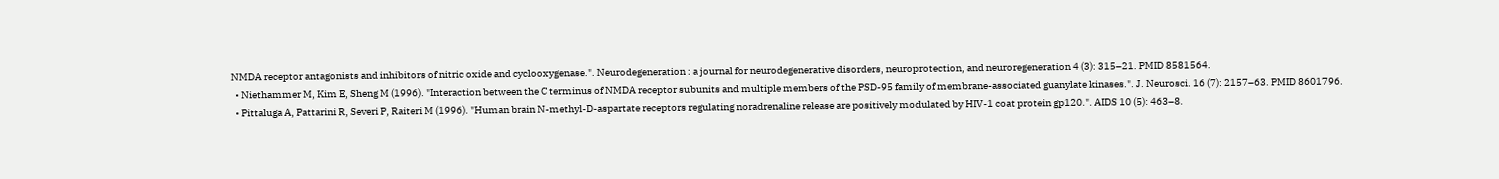NMDA receptor antagonists and inhibitors of nitric oxide and cyclooxygenase.". Neurodegeneration : a journal for neurodegenerative disorders, neuroprotection, and neuroregeneration 4 (3): 315–21. PMID 8581564.
  • Niethammer M, Kim E, Sheng M (1996). "Interaction between the C terminus of NMDA receptor subunits and multiple members of the PSD-95 family of membrane-associated guanylate kinases.". J. Neurosci. 16 (7): 2157–63. PMID 8601796.
  • Pittaluga A, Pattarini R, Severi P, Raiteri M (1996). "Human brain N-methyl-D-aspartate receptors regulating noradrenaline release are positively modulated by HIV-1 coat protein gp120.". AIDS 10 (5): 463–8.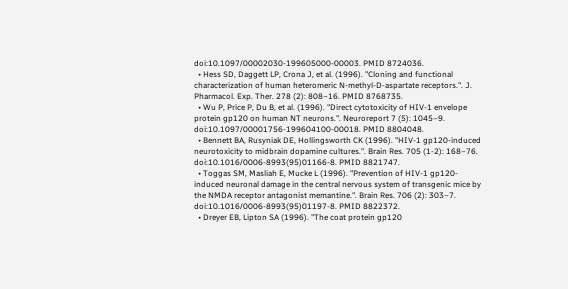doi:10.1097/00002030-199605000-00003. PMID 8724036.
  • Hess SD, Daggett LP, Crona J, et al. (1996). "Cloning and functional characterization of human heteromeric N-methyl-D-aspartate receptors.". J. Pharmacol. Exp. Ther. 278 (2): 808–16. PMID 8768735.
  • Wu P, Price P, Du B, et al. (1996). "Direct cytotoxicity of HIV-1 envelope protein gp120 on human NT neurons.". Neuroreport 7 (5): 1045–9. doi:10.1097/00001756-199604100-00018. PMID 8804048.
  • Bennett BA, Rusyniak DE, Hollingsworth CK (1996). "HIV-1 gp120-induced neurotoxicity to midbrain dopamine cultures.". Brain Res. 705 (1-2): 168–76. doi:10.1016/0006-8993(95)01166-8. PMID 8821747.
  • Toggas SM, Masliah E, Mucke L (1996). "Prevention of HIV-1 gp120-induced neuronal damage in the central nervous system of transgenic mice by the NMDA receptor antagonist memantine.". Brain Res. 706 (2): 303–7. doi:10.1016/0006-8993(95)01197-8. PMID 8822372.
  • Dreyer EB, Lipton SA (1996). "The coat protein gp120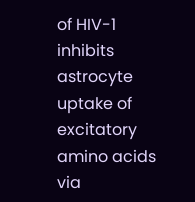of HIV-1 inhibits astrocyte uptake of excitatory amino acids via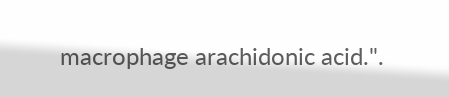macrophage arachidonic acid.".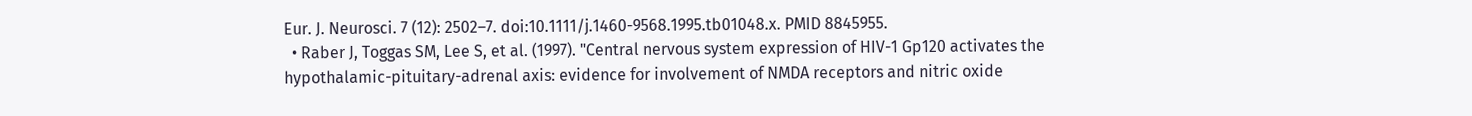Eur. J. Neurosci. 7 (12): 2502–7. doi:10.1111/j.1460-9568.1995.tb01048.x. PMID 8845955.
  • Raber J, Toggas SM, Lee S, et al. (1997). "Central nervous system expression of HIV-1 Gp120 activates the hypothalamic-pituitary-adrenal axis: evidence for involvement of NMDA receptors and nitric oxide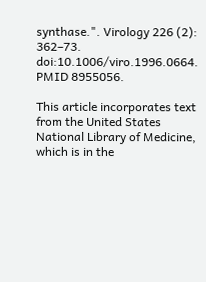synthase.". Virology 226 (2): 362–73. doi:10.1006/viro.1996.0664. PMID 8955056.

This article incorporates text from the United States National Library of Medicine, which is in the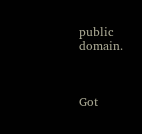public domain.



Got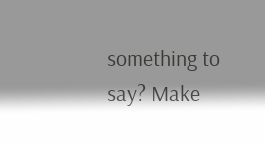something to say? Make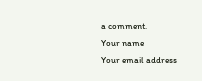a comment.
Your name
Your email address